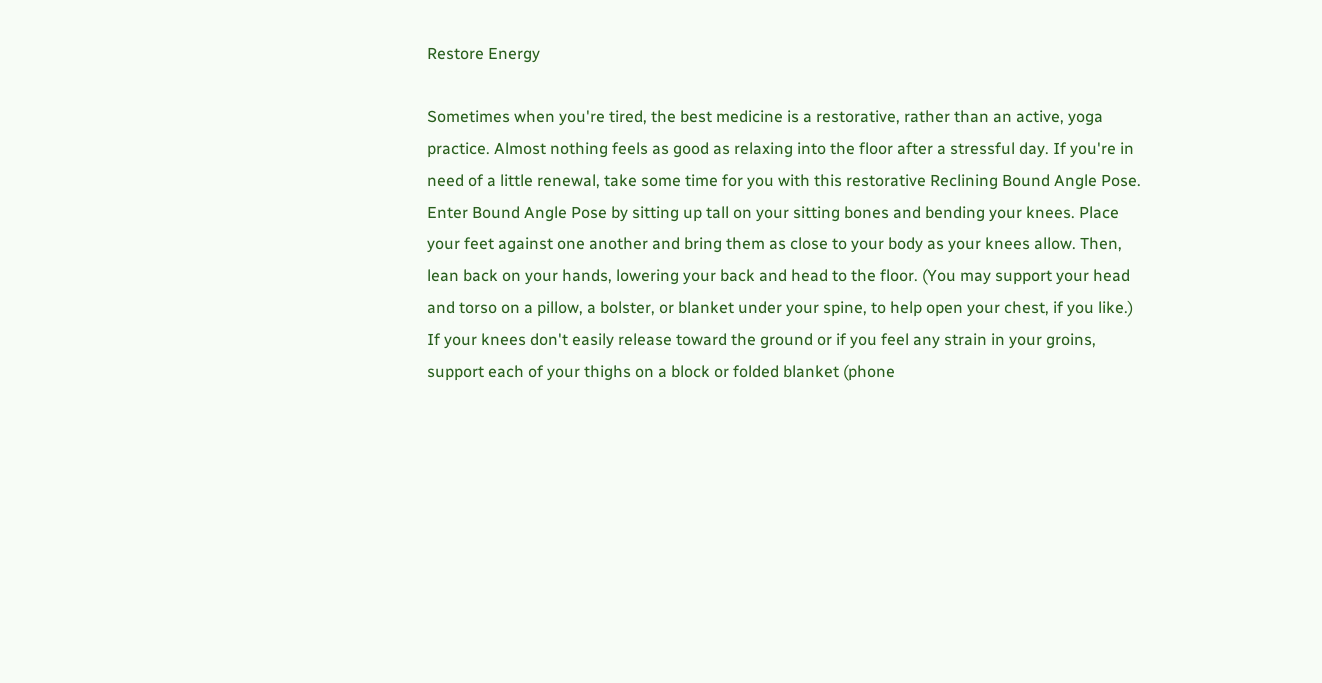Restore Energy

Sometimes when you're tired, the best medicine is a restorative, rather than an active, yoga practice. Almost nothing feels as good as relaxing into the floor after a stressful day. If you're in need of a little renewal, take some time for you with this restorative Reclining Bound Angle Pose.
Enter Bound Angle Pose by sitting up tall on your sitting bones and bending your knees. Place your feet against one another and bring them as close to your body as your knees allow. Then, lean back on your hands, lowering your back and head to the floor. (You may support your head and torso on a pillow, a bolster, or blanket under your spine, to help open your chest, if you like.) If your knees don't easily release toward the ground or if you feel any strain in your groins, support each of your thighs on a block or folded blanket (phone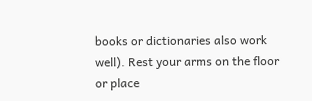books or dictionaries also work well). Rest your arms on the floor or place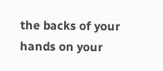the backs of your hands on your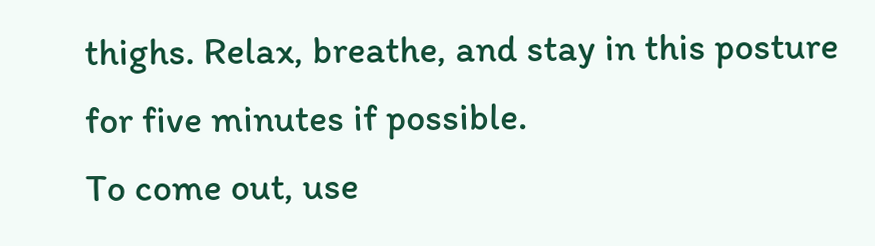thighs. Relax, breathe, and stay in this posture for five minutes if possible.
To come out, use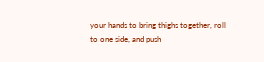your hands to bring thighs together, roll to one side, and push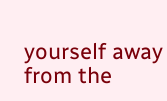yourself away from the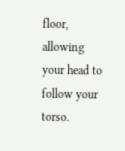floor, allowing your head to follow your torso.